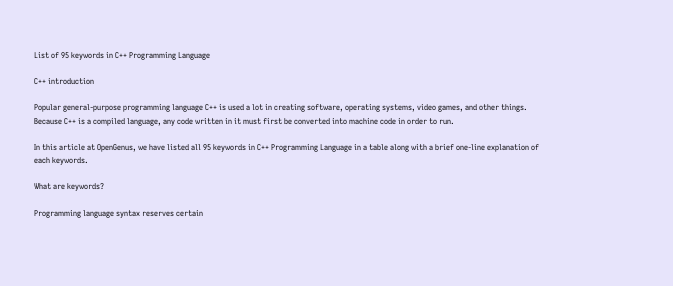List of 95 keywords in C++ Programming Language

C++ introduction

Popular general-purpose programming language C++ is used a lot in creating software, operating systems, video games, and other things. Because C++ is a compiled language, any code written in it must first be converted into machine code in order to run.

In this article at OpenGenus, we have listed all 95 keywords in C++ Programming Language in a table along with a brief one-line explanation of each keywords.

What are keywords?

Programming language syntax reserves certain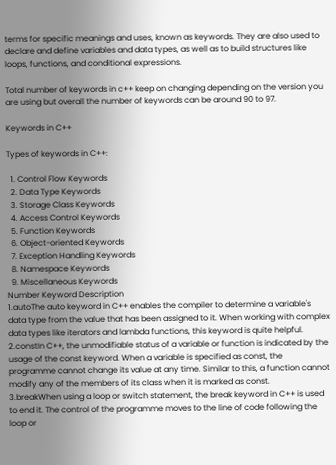terms for specific meanings and uses, known as keywords. They are also used to declare and define variables and data types, as well as to build structures like loops, functions, and conditional expressions.

Total number of keywords in c++ keep on changing depending on the version you are using but overall the number of keywords can be around 90 to 97.

Keywords in C++

Types of keywords in C++:

  1. Control Flow Keywords
  2. Data Type Keywords
  3. Storage Class Keywords
  4. Access Control Keywords
  5. Function Keywords
  6. Object-oriented Keywords
  7. Exception Handling Keywords
  8. Namespace Keywords
  9. Miscellaneous Keywords
Number Keyword Description
1.autoThe auto keyword in C++ enables the compiler to determine a variable's data type from the value that has been assigned to it. When working with complex data types like iterators and lambda functions, this keyword is quite helpful.
2.constIn C++, the unmodifiable status of a variable or function is indicated by the usage of the const keyword. When a variable is specified as const, the programme cannot change its value at any time. Similar to this, a function cannot modify any of the members of its class when it is marked as const.
3.breakWhen using a loop or switch statement, the break keyword in C++ is used to end it. The control of the programme moves to the line of code following the loop or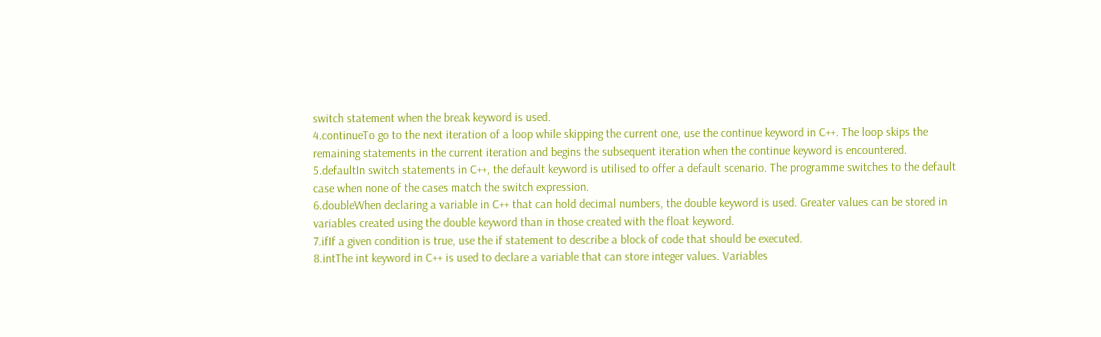switch statement when the break keyword is used.
4.continueTo go to the next iteration of a loop while skipping the current one, use the continue keyword in C++. The loop skips the remaining statements in the current iteration and begins the subsequent iteration when the continue keyword is encountered.
5.defaultIn switch statements in C++, the default keyword is utilised to offer a default scenario. The programme switches to the default case when none of the cases match the switch expression.
6.doubleWhen declaring a variable in C++ that can hold decimal numbers, the double keyword is used. Greater values can be stored in variables created using the double keyword than in those created with the float keyword.
7.ifIf a given condition is true, use the if statement to describe a block of code that should be executed.
8.intThe int keyword in C++ is used to declare a variable that can store integer values. Variables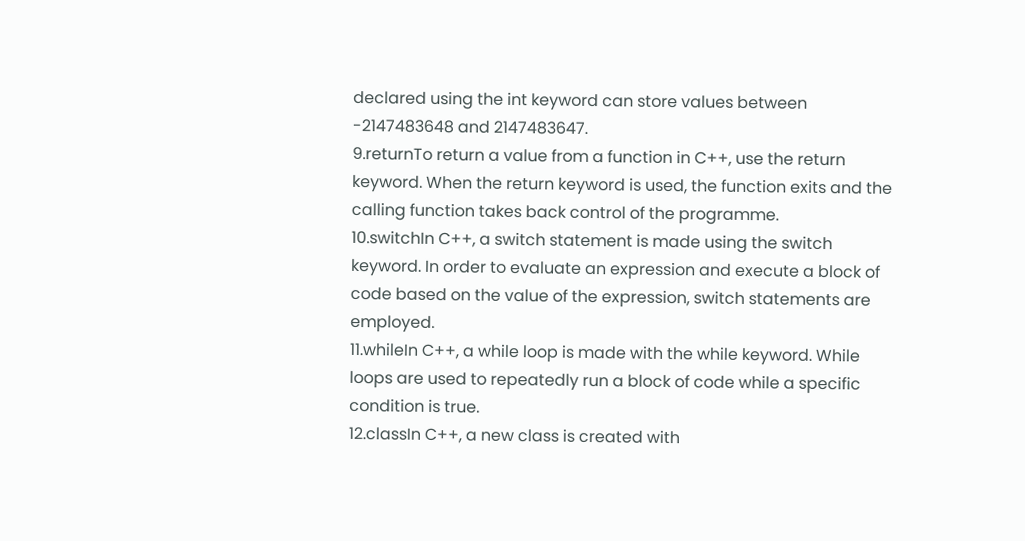declared using the int keyword can store values between -2147483648 and 2147483647.
9.returnTo return a value from a function in C++, use the return keyword. When the return keyword is used, the function exits and the calling function takes back control of the programme.
10.switchIn C++, a switch statement is made using the switch keyword. In order to evaluate an expression and execute a block of code based on the value of the expression, switch statements are employed.
11.whileIn C++, a while loop is made with the while keyword. While loops are used to repeatedly run a block of code while a specific condition is true.
12.classIn C++, a new class is created with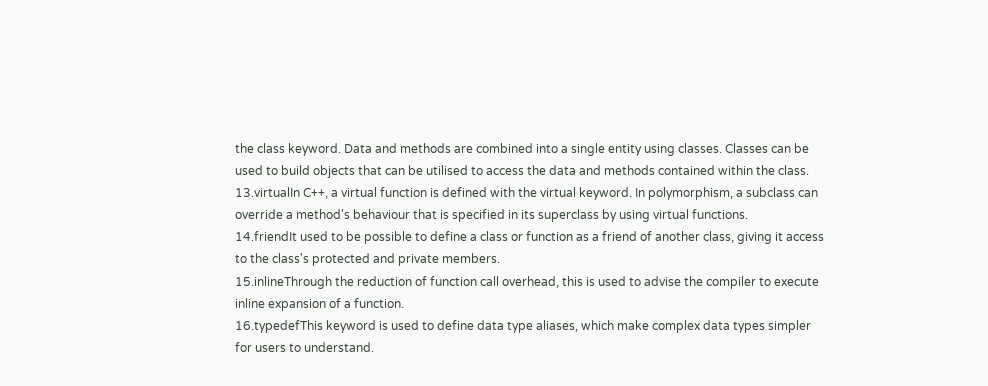the class keyword. Data and methods are combined into a single entity using classes. Classes can be used to build objects that can be utilised to access the data and methods contained within the class.
13.virtualIn C++, a virtual function is defined with the virtual keyword. In polymorphism, a subclass can override a method's behaviour that is specified in its superclass by using virtual functions.
14.friendIt used to be possible to define a class or function as a friend of another class, giving it access to the class's protected and private members.
15.inlineThrough the reduction of function call overhead, this is used to advise the compiler to execute inline expansion of a function.
16.typedefThis keyword is used to define data type aliases, which make complex data types simpler for users to understand.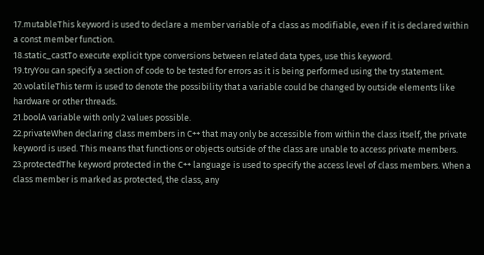17.mutableThis keyword is used to declare a member variable of a class as modifiable, even if it is declared within a const member function.
18.static_castTo execute explicit type conversions between related data types, use this keyword.
19.tryYou can specify a section of code to be tested for errors as it is being performed using the try statement.
20.volatileThis term is used to denote the possibility that a variable could be changed by outside elements like hardware or other threads.
21.boolA variable with only 2 values possible.
22.privateWhen declaring class members in C++ that may only be accessible from within the class itself, the private keyword is used. This means that functions or objects outside of the class are unable to access private members.
23.protectedThe keyword protected in the C++ language is used to specify the access level of class members. When a class member is marked as protected, the class, any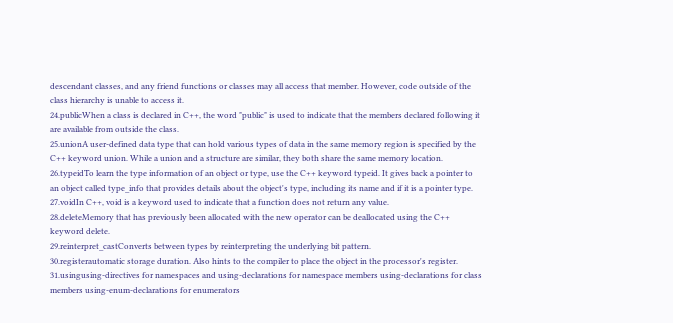descendant classes, and any friend functions or classes may all access that member. However, code outside of the class hierarchy is unable to access it.
24.publicWhen a class is declared in C++, the word "public" is used to indicate that the members declared following it are available from outside the class.
25.unionA user-defined data type that can hold various types of data in the same memory region is specified by the C++ keyword union. While a union and a structure are similar, they both share the same memory location.
26.typeidTo learn the type information of an object or type, use the C++ keyword typeid. It gives back a pointer to an object called type_info that provides details about the object's type, including its name and if it is a pointer type.
27.voidIn C++, void is a keyword used to indicate that a function does not return any value.
28.deleteMemory that has previously been allocated with the new operator can be deallocated using the C++ keyword delete.
29.reinterpret_castConverts between types by reinterpreting the underlying bit pattern.
30.registerautomatic storage duration. Also hints to the compiler to place the object in the processor's register.
31.usingusing-directives for namespaces and using-declarations for namespace members using-declarations for class members using-enum-declarations for enumerators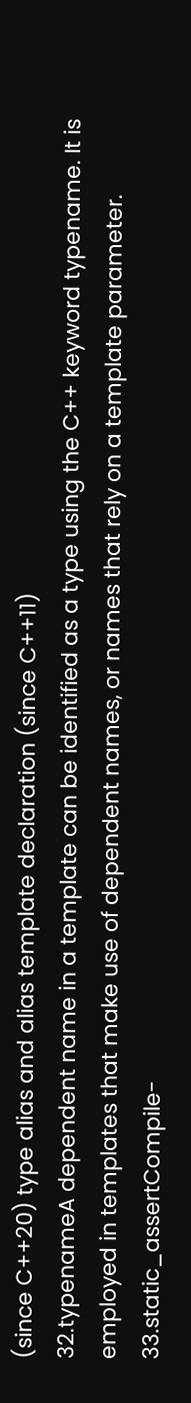(since C++20) type alias and alias template declaration (since C++11)
32.typenameA dependent name in a template can be identified as a type using the C++ keyword typename. It is employed in templates that make use of dependent names, or names that rely on a template parameter.
33.static_assertCompile-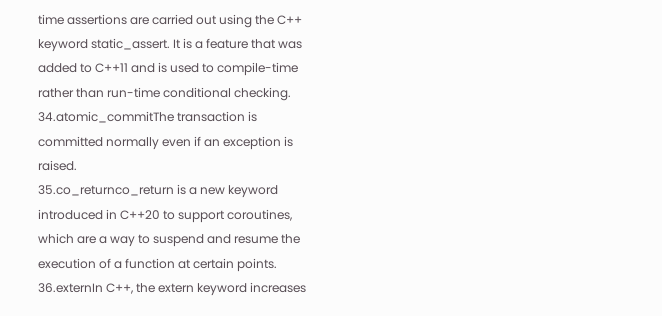time assertions are carried out using the C++ keyword static_assert. It is a feature that was added to C++11 and is used to compile-time rather than run-time conditional checking.
34.atomic_commitThe transaction is committed normally even if an exception is raised.
35.co_returnco_return is a new keyword introduced in C++20 to support coroutines, which are a way to suspend and resume the execution of a function at certain points.
36.externIn C++, the extern keyword increases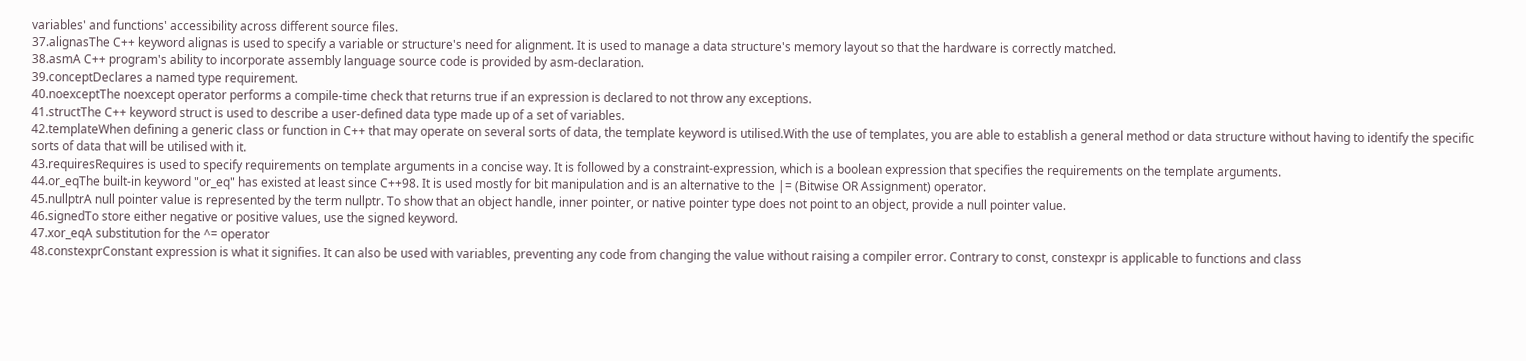variables' and functions' accessibility across different source files.
37.alignasThe C++ keyword alignas is used to specify a variable or structure's need for alignment. It is used to manage a data structure's memory layout so that the hardware is correctly matched.
38.asmA C++ program's ability to incorporate assembly language source code is provided by asm-declaration.
39.conceptDeclares a named type requirement.
40.noexceptThe noexcept operator performs a compile-time check that returns true if an expression is declared to not throw any exceptions.
41.structThe C++ keyword struct is used to describe a user-defined data type made up of a set of variables.
42.templateWhen defining a generic class or function in C++ that may operate on several sorts of data, the template keyword is utilised.With the use of templates, you are able to establish a general method or data structure without having to identify the specific sorts of data that will be utilised with it.
43.requiresRequires is used to specify requirements on template arguments in a concise way. It is followed by a constraint-expression, which is a boolean expression that specifies the requirements on the template arguments.
44.or_eqThe built-in keyword "or_eq" has existed at least since C++98. It is used mostly for bit manipulation and is an alternative to the |= (Bitwise OR Assignment) operator.
45.nullptrA null pointer value is represented by the term nullptr. To show that an object handle, inner pointer, or native pointer type does not point to an object, provide a null pointer value.
46.signedTo store either negative or positive values, use the signed keyword.
47.xor_eqA substitution for the ^= operator
48.constexprConstant expression is what it signifies. It can also be used with variables, preventing any code from changing the value without raising a compiler error. Contrary to const, constexpr is applicable to functions and class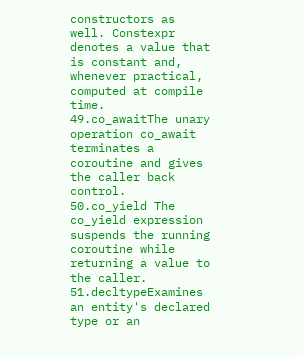constructors as well. Constexpr denotes a value that is constant and, whenever practical, computed at compile time.
49.co_awaitThe unary operation co_await terminates a coroutine and gives the caller back control.
50.co_yield The co_yield expression suspends the running coroutine while returning a value to the caller.
51.decltypeExamines an entity's declared type or an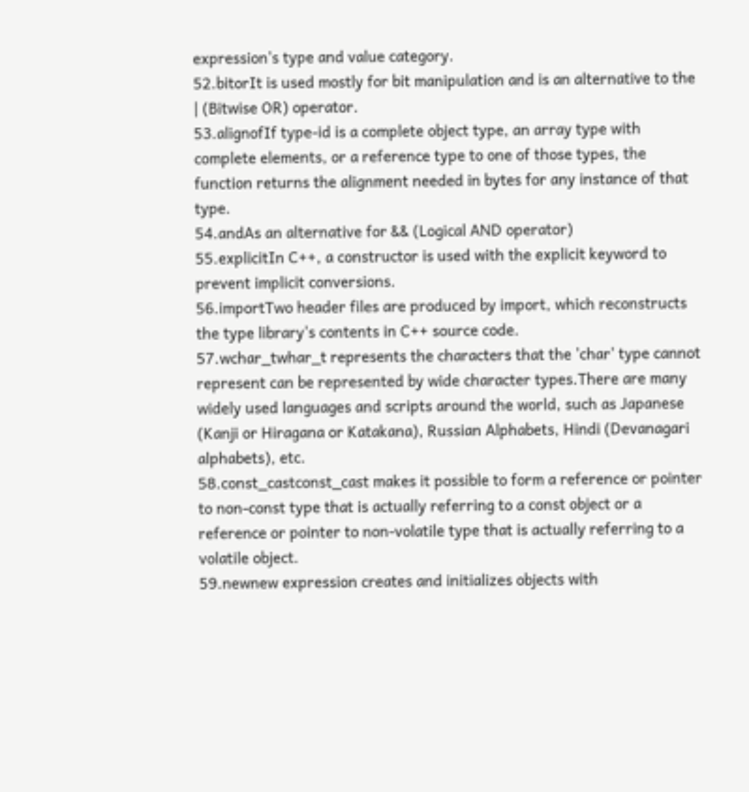expression's type and value category.
52.bitorIt is used mostly for bit manipulation and is an alternative to the | (Bitwise OR) operator.
53.alignofIf type-id is a complete object type, an array type with complete elements, or a reference type to one of those types, the function returns the alignment needed in bytes for any instance of that type.
54.andAs an alternative for && (Logical AND operator)
55.explicitIn C++, a constructor is used with the explicit keyword to prevent implicit conversions.
56.importTwo header files are produced by import, which reconstructs the type library's contents in C++ source code.
57.wchar_twhar_t represents the characters that the 'char' type cannot represent can be represented by wide character types.There are many widely used languages and scripts around the world, such as Japanese (Kanji or Hiragana or Katakana), Russian Alphabets, Hindi (Devanagari alphabets), etc.
58.const_castconst_cast makes it possible to form a reference or pointer to non-const type that is actually referring to a const object or a reference or pointer to non-volatile type that is actually referring to a volatile object.
59.newnew expression creates and initializes objects with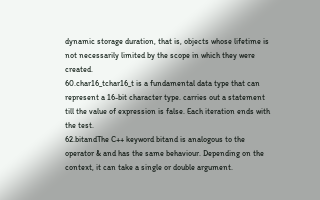dynamic storage duration, that is, objects whose lifetime is not necessarily limited by the scope in which they were created.
60.char16_tchar16_t is a fundamental data type that can represent a 16-bit character type. carries out a statement till the value of expression is false. Each iteration ends with the test.
62.bitandThe C++ keyword bitand is analogous to the operator & and has the same behaviour. Depending on the context, it can take a single or double argument.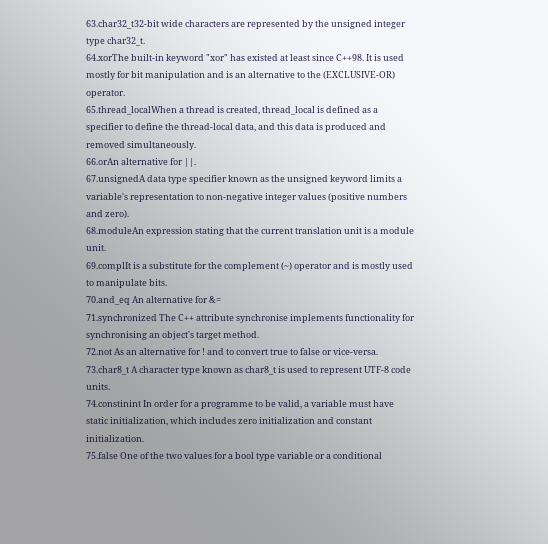63.char32_t32-bit wide characters are represented by the unsigned integer type char32_t.
64.xorThe built-in keyword "xor" has existed at least since C++98. It is used mostly for bit manipulation and is an alternative to the (EXCLUSIVE-OR) operator.
65.thread_localWhen a thread is created, thread_local is defined as a specifier to define the thread-local data, and this data is produced and removed simultaneously.
66.orAn alternative for ||.
67.unsignedA data type specifier known as the unsigned keyword limits a variable's representation to non-negative integer values (positive numbers and zero).
68.moduleAn expression stating that the current translation unit is a module unit.
69.complIt is a substitute for the complement (~) operator and is mostly used to manipulate bits.
70.and_eq An alternative for &=
71.synchronized The C++ attribute synchronise implements functionality for synchronising an object's target method.
72.not As an alternative for ! and to convert true to false or vice-versa.
73.char8_t A character type known as char8_t is used to represent UTF-8 code units.
74.constinint In order for a programme to be valid, a variable must have static initialization, which includes zero initialization and constant initialization.
75.false One of the two values for a bool type variable or a conditional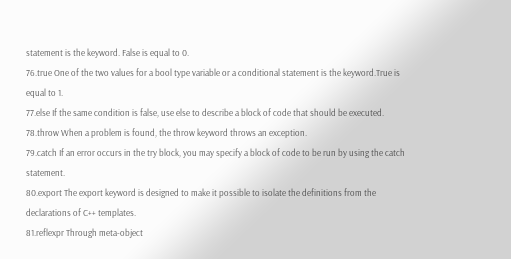statement is the keyword. False is equal to 0.
76.true One of the two values for a bool type variable or a conditional statement is the keyword.True is equal to 1.
77.else If the same condition is false, use else to describe a block of code that should be executed.
78.throw When a problem is found, the throw keyword throws an exception.
79.catch If an error occurs in the try block, you may specify a block of code to be run by using the catch statement.
80.export The export keyword is designed to make it possible to isolate the definitions from the declarations of C++ templates.
81.reflexpr Through meta-object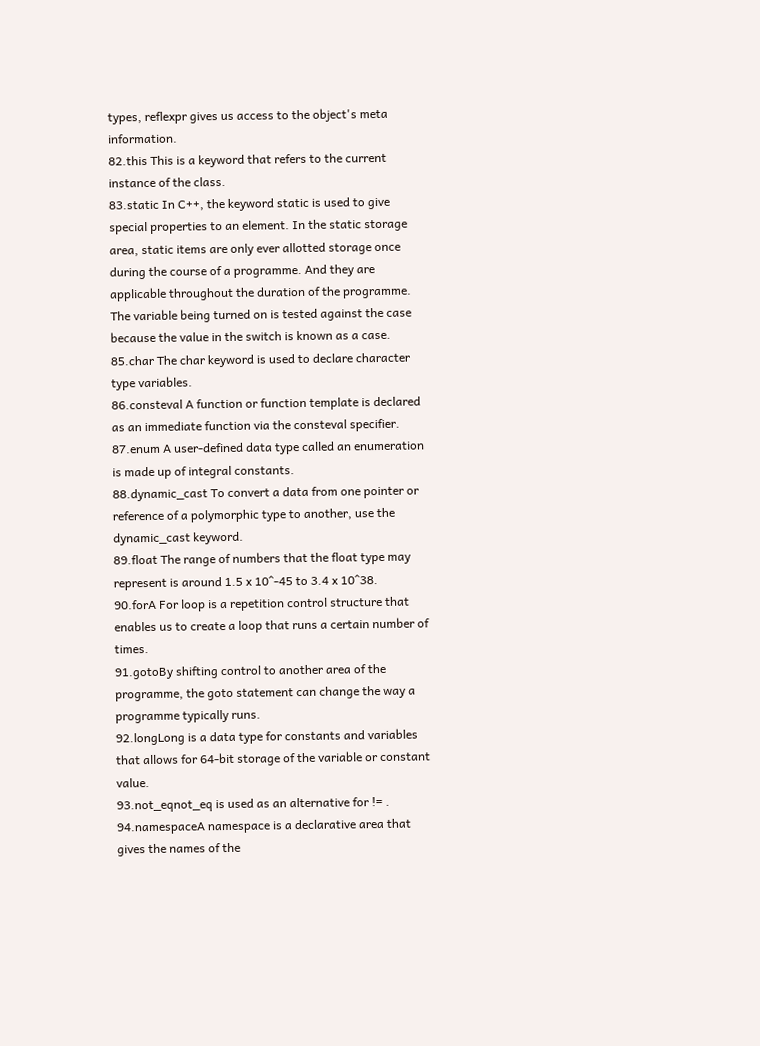types, reflexpr gives us access to the object's meta information.
82.this This is a keyword that refers to the current instance of the class.
83.static In C++, the keyword static is used to give special properties to an element. In the static storage area, static items are only ever allotted storage once during the course of a programme. And they are applicable throughout the duration of the programme. The variable being turned on is tested against the case because the value in the switch is known as a case.
85.char The char keyword is used to declare character type variables.
86.consteval A function or function template is declared as an immediate function via the consteval specifier.
87.enum A user-defined data type called an enumeration is made up of integral constants.
88.dynamic_cast To convert a data from one pointer or reference of a polymorphic type to another, use the dynamic_cast keyword.
89.float The range of numbers that the float type may represent is around 1.5 x 10^-45 to 3.4 x 10^38.
90.forA For loop is a repetition control structure that enables us to create a loop that runs a certain number of times.
91.gotoBy shifting control to another area of the programme, the goto statement can change the way a programme typically runs.
92.longLong is a data type for constants and variables that allows for 64-bit storage of the variable or constant value.
93.not_eqnot_eq is used as an alternative for != .
94.namespaceA namespace is a declarative area that gives the names of the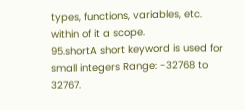types, functions, variables, etc. within of it a scope.
95.shortA short keyword is used for small integers Range: -32768 to 32767.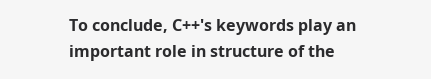To conclude, C++'s keywords play an important role in structure of the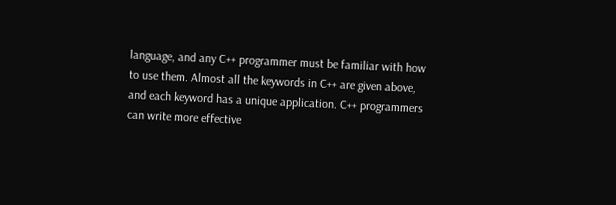language, and any C++ programmer must be familiar with how to use them. Almost all the keywords in C++ are given above, and each keyword has a unique application. C++ programmers can write more effective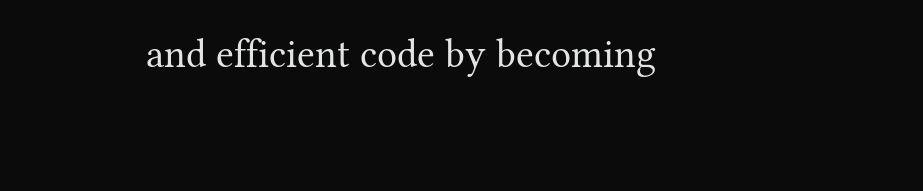and efficient code by becoming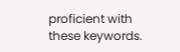proficient with these keywords.